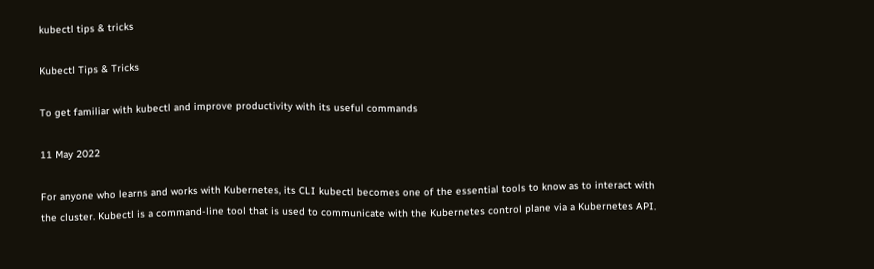kubectl tips & tricks

Kubectl Tips & Tricks

To get familiar with kubectl and improve productivity with its useful commands

11 May 2022

For anyone who learns and works with Kubernetes, its CLI kubectl becomes one of the essential tools to know as to interact with the cluster. Kubectl is a command-line tool that is used to communicate with the Kubernetes control plane via a Kubernetes API.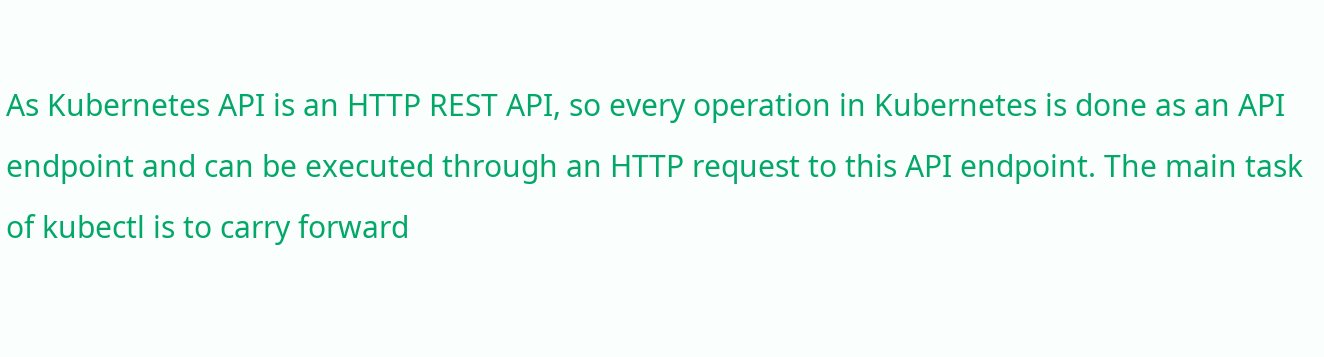As Kubernetes API is an HTTP REST API, so every operation in Kubernetes is done as an API endpoint and can be executed through an HTTP request to this API endpoint. The main task of kubectl is to carry forward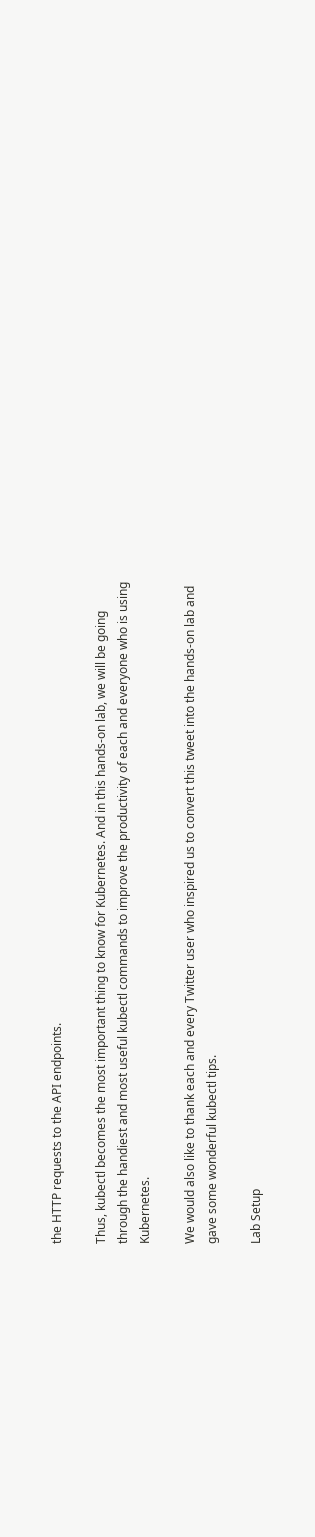the HTTP requests to the API endpoints.

Thus, kubectl becomes the most important thing to know for Kubernetes. And in this hands-on lab, we will be going through the handiest and most useful kubectl commands to improve the productivity of each and everyone who is using Kubernetes.

We would also like to thank each and every Twitter user who inspired us to convert this tweet into the hands-on lab and gave some wonderful kubectl tips.

Lab Setup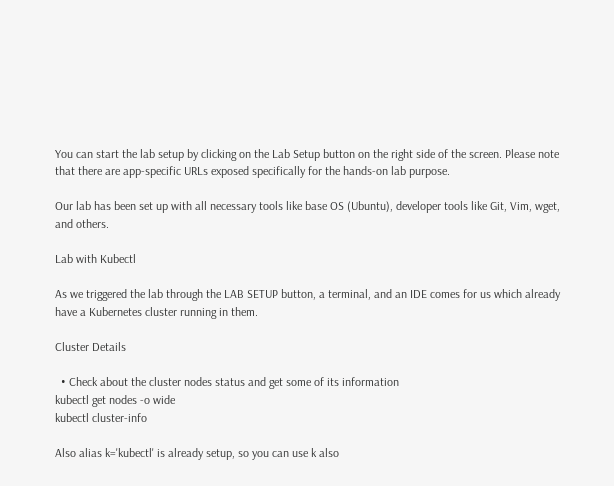You can start the lab setup by clicking on the Lab Setup button on the right side of the screen. Please note that there are app-specific URLs exposed specifically for the hands-on lab purpose.

Our lab has been set up with all necessary tools like base OS (Ubuntu), developer tools like Git, Vim, wget, and others.

Lab with Kubectl

As we triggered the lab through the LAB SETUP button, a terminal, and an IDE comes for us which already have a Kubernetes cluster running in them.

Cluster Details

  • Check about the cluster nodes status and get some of its information
kubectl get nodes -o wide
kubectl cluster-info

Also alias k='kubectl' is already setup, so you can use k also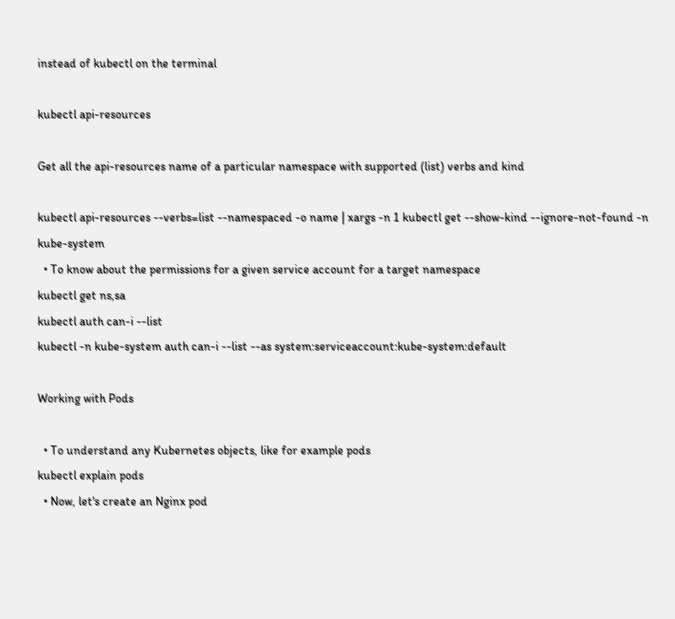instead of kubectl on the terminal

kubectl api-resources

Get all the api-resources name of a particular namespace with supported (list) verbs and kind

kubectl api-resources --verbs=list --namespaced -o name | xargs -n 1 kubectl get --show-kind --ignore-not-found -n kube-system
  • To know about the permissions for a given service account for a target namespace
kubectl get ns,sa
kubectl auth can-i --list
kubectl -n kube-system auth can-i --list --as system:serviceaccount:kube-system:default

Working with Pods

  • To understand any Kubernetes objects, like for example pods
kubectl explain pods
  • Now, let's create an Nginx pod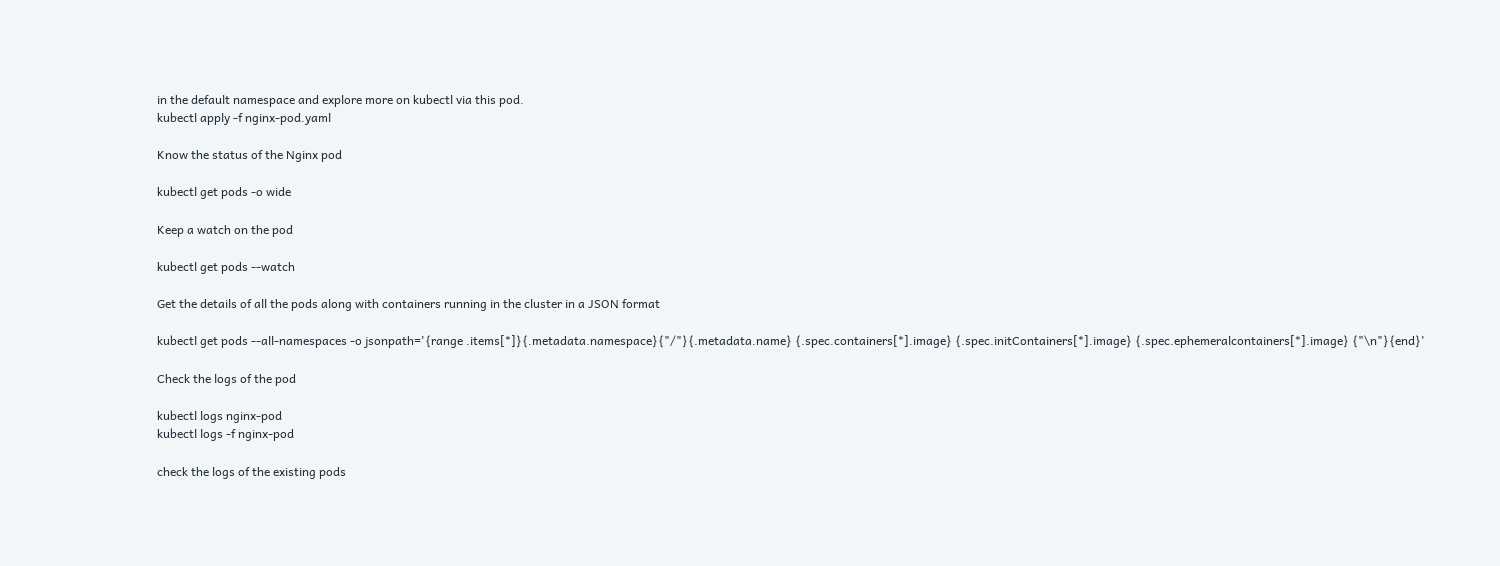in the default namespace and explore more on kubectl via this pod.
kubectl apply -f nginx-pod.yaml

Know the status of the Nginx pod

kubectl get pods -o wide

Keep a watch on the pod

kubectl get pods --watch

Get the details of all the pods along with containers running in the cluster in a JSON format

kubectl get pods --all-namespaces -o jsonpath='{range .items[*]}{.metadata.namespace}{"/"}{.metadata.name} {.spec.containers[*].image} {.spec.initContainers[*].image} {.spec.ephemeralcontainers[*].image} {"\n"}{end}'

Check the logs of the pod

kubectl logs nginx-pod
kubectl logs -f nginx-pod

check the logs of the existing pods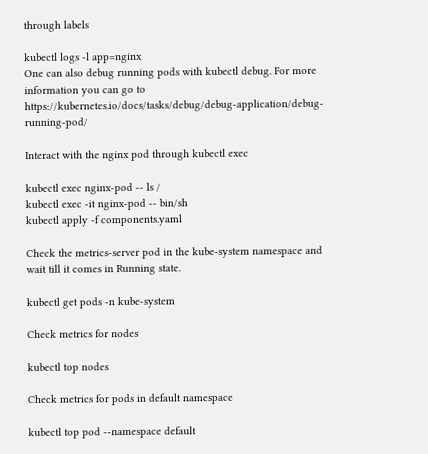through labels

kubectl logs -l app=nginx
One can also debug running pods with kubectl debug. For more information you can go to https://kubernetes.io/docs/tasks/debug/debug-application/debug-running-pod/

Interact with the nginx pod through kubectl exec

kubectl exec nginx-pod -- ls /
kubectl exec -it nginx-pod -- bin/sh
kubectl apply -f components.yaml

Check the metrics-server pod in the kube-system namespace and wait till it comes in Running state.

kubectl get pods -n kube-system

Check metrics for nodes

kubectl top nodes

Check metrics for pods in default namespace

kubectl top pod --namespace default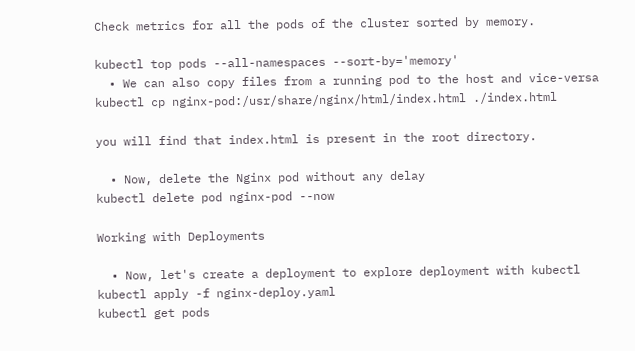Check metrics for all the pods of the cluster sorted by memory.

kubectl top pods --all-namespaces --sort-by='memory'
  • We can also copy files from a running pod to the host and vice-versa
kubectl cp nginx-pod:/usr/share/nginx/html/index.html ./index.html

you will find that index.html is present in the root directory.

  • Now, delete the Nginx pod without any delay
kubectl delete pod nginx-pod --now

Working with Deployments

  • Now, let's create a deployment to explore deployment with kubectl
kubectl apply -f nginx-deploy.yaml
kubectl get pods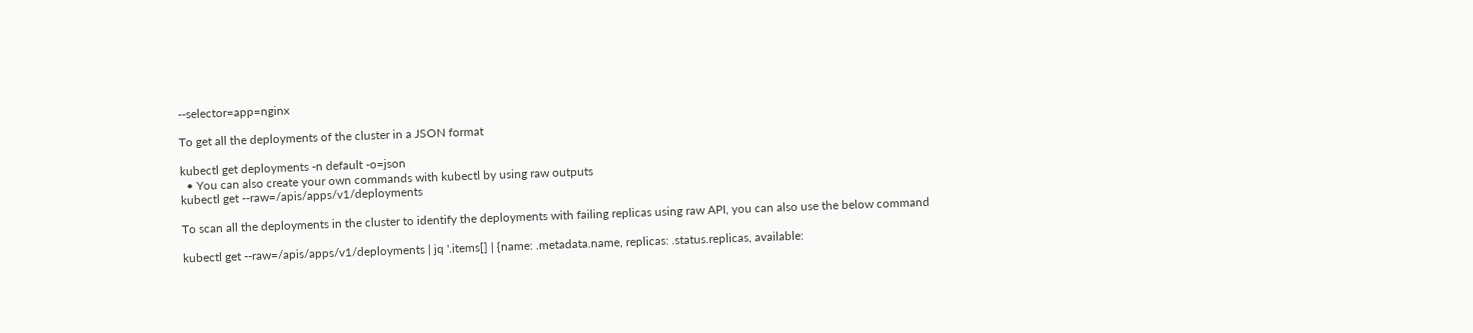--selector=app=nginx

To get all the deployments of the cluster in a JSON format

kubectl get deployments -n default -o=json
  • You can also create your own commands with kubectl by using raw outputs
kubectl get --raw=/apis/apps/v1/deployments

To scan all the deployments in the cluster to identify the deployments with failing replicas using raw API, you can also use the below command

kubectl get --raw=/apis/apps/v1/deployments | jq '.items[] | {name: .metadata.name, replicas: .status.replicas, available: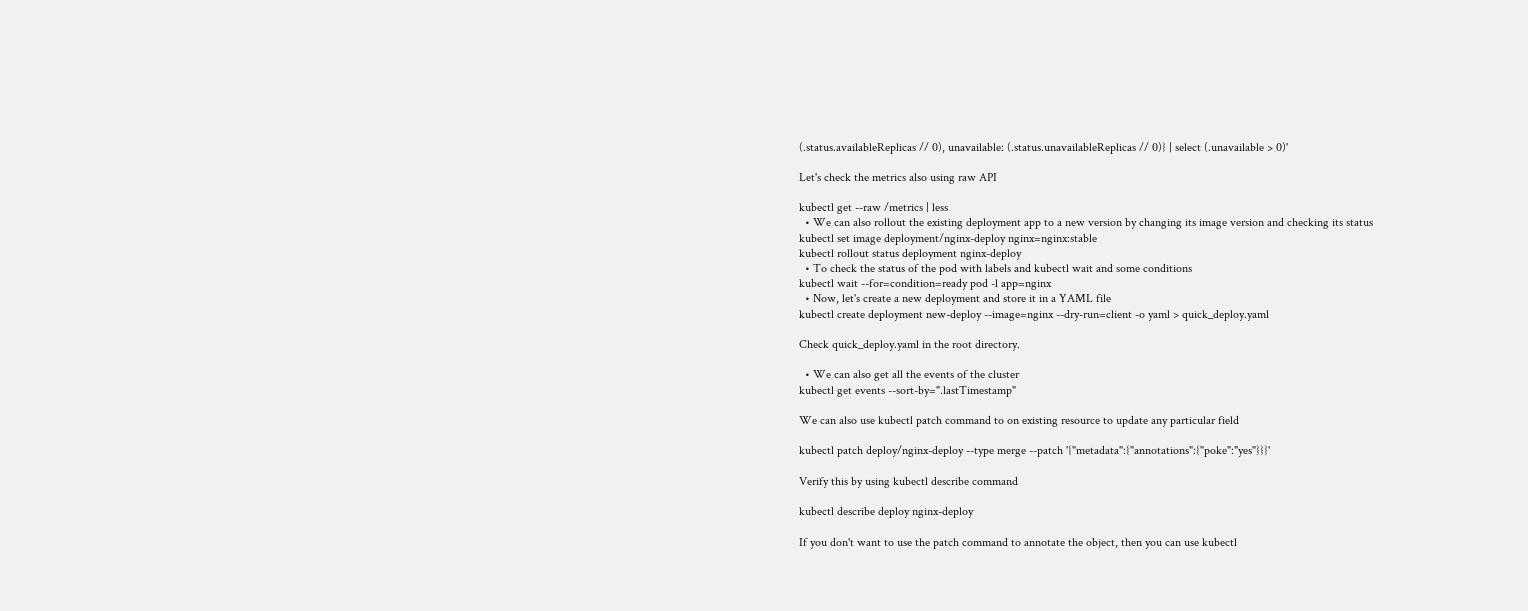(.status.availableReplicas // 0), unavailable: (.status.unavailableReplicas // 0)} | select (.unavailable > 0)'

Let's check the metrics also using raw API

kubectl get --raw /metrics | less
  • We can also rollout the existing deployment app to a new version by changing its image version and checking its status
kubectl set image deployment/nginx-deploy nginx=nginx:stable
kubectl rollout status deployment nginx-deploy
  • To check the status of the pod with labels and kubectl wait and some conditions
kubectl wait --for=condition=ready pod -l app=nginx
  • Now, let's create a new deployment and store it in a YAML file
kubectl create deployment new-deploy --image=nginx --dry-run=client -o yaml > quick_deploy.yaml

Check quick_deploy.yaml in the root directory.

  • We can also get all the events of the cluster
kubectl get events --sort-by=".lastTimestamp"

We can also use kubectl patch command to on existing resource to update any particular field

kubectl patch deploy/nginx-deploy --type merge --patch '{"metadata":{"annotations":{"poke":"yes"}}}'

Verify this by using kubectl describe command

kubectl describe deploy nginx-deploy

If you don't want to use the patch command to annotate the object, then you can use kubectl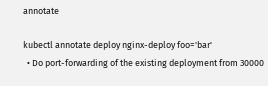annotate

kubectl annotate deploy nginx-deploy foo='bar'
  • Do port-forwarding of the existing deployment from 30000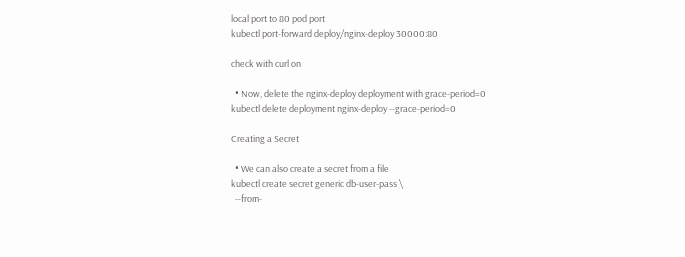local port to 80 pod port
kubectl port-forward deploy/nginx-deploy 30000:80

check with curl on

  • Now, delete the nginx-deploy deployment with grace-period=0
kubectl delete deployment nginx-deploy --grace-period=0

Creating a Secret

  • We can also create a secret from a file
kubectl create secret generic db-user-pass \
  --from-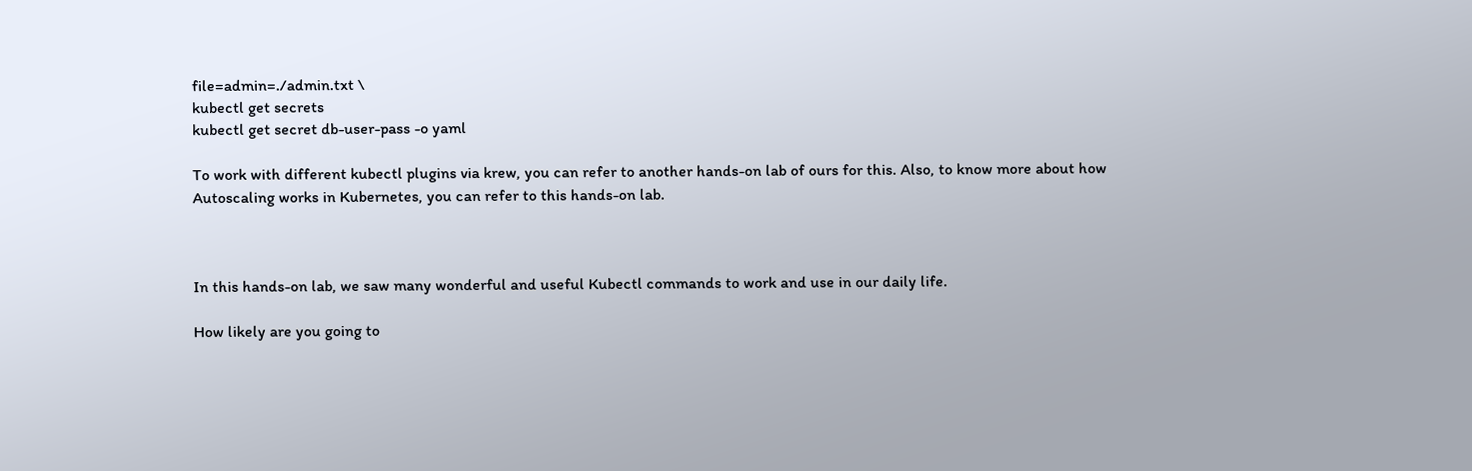file=admin=./admin.txt \
kubectl get secrets
kubectl get secret db-user-pass -o yaml

To work with different kubectl plugins via krew, you can refer to another hands-on lab of ours for this. Also, to know more about how Autoscaling works in Kubernetes, you can refer to this hands-on lab.



In this hands-on lab, we saw many wonderful and useful Kubectl commands to work and use in our daily life.

How likely are you going to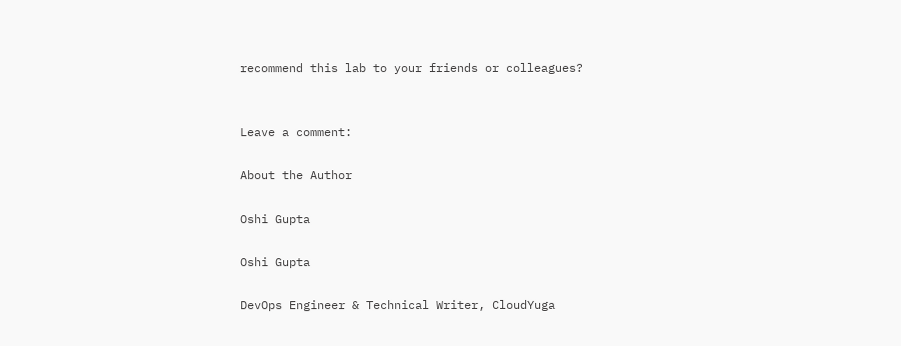recommend this lab to your friends or colleagues?


Leave a comment:

About the Author

Oshi Gupta

Oshi Gupta

DevOps Engineer & Technical Writer, CloudYuga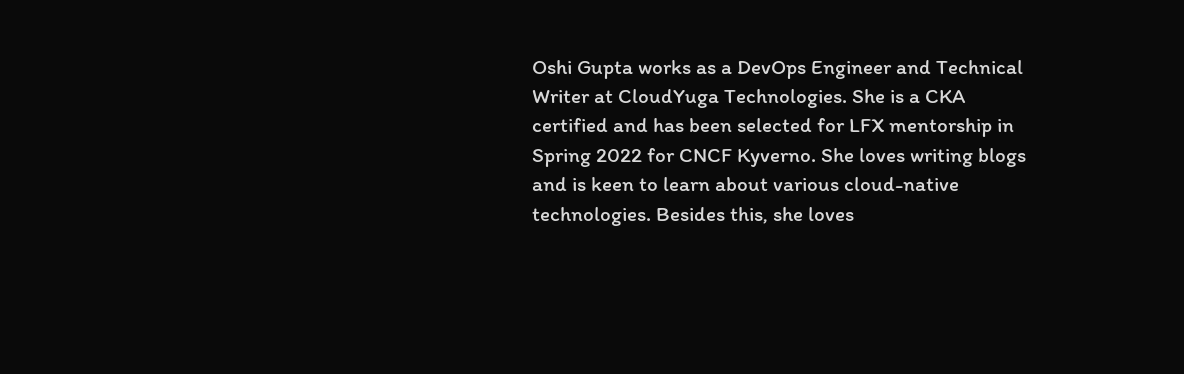Oshi Gupta works as a DevOps Engineer and Technical Writer at CloudYuga Technologies. She is a CKA certified and has been selected for LFX mentorship in Spring 2022 for CNCF Kyverno. She loves writing blogs and is keen to learn about various cloud-native technologies. Besides this, she loves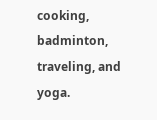cooking, badminton, traveling, and yoga.